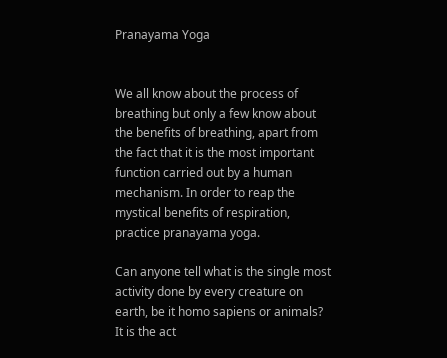Pranayama Yoga


We all know about the process of breathing but only a few know about the benefits of breathing, apart from the fact that it is the most important function carried out by a human mechanism. In order to reap the mystical benefits of respiration, practice pranayama yoga.

Can anyone tell what is the single most activity done by every creature on earth, be it homo sapiens or animals? It is the act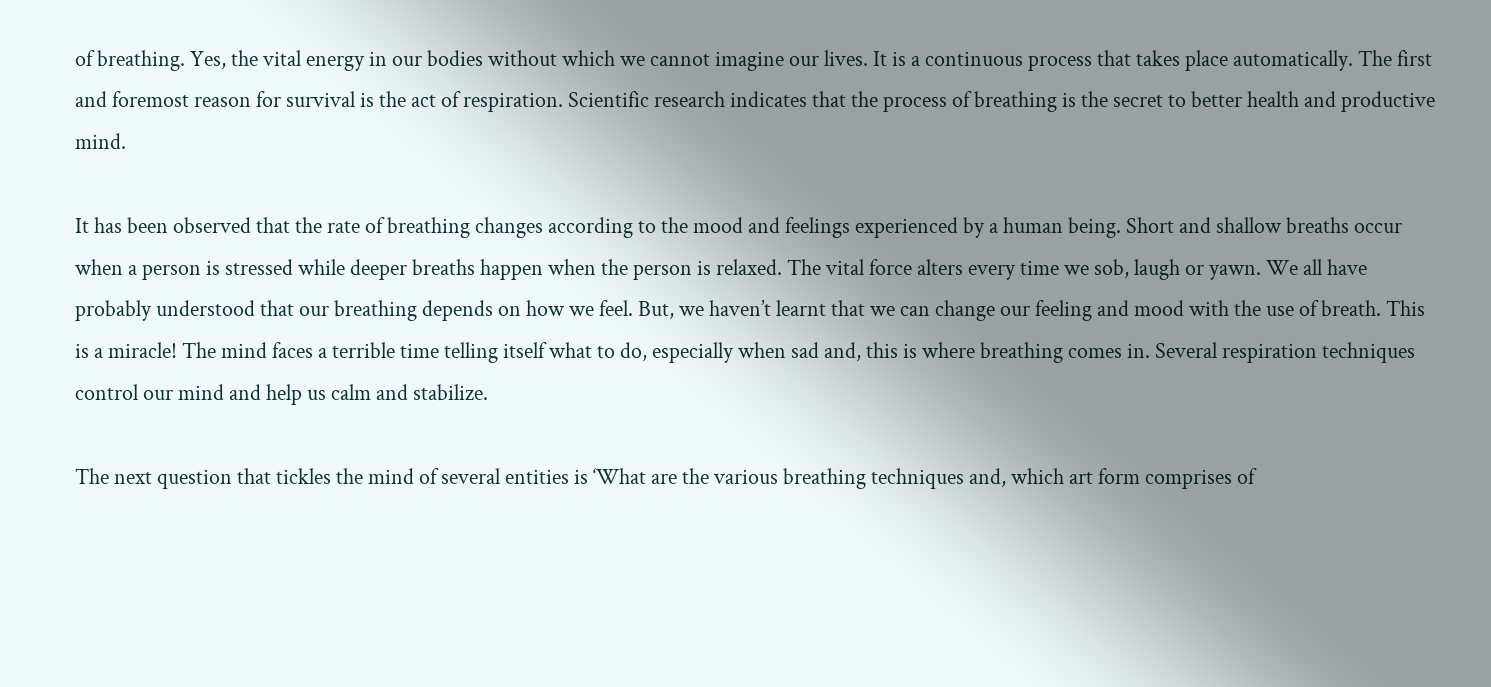of breathing. Yes, the vital energy in our bodies without which we cannot imagine our lives. It is a continuous process that takes place automatically. The first and foremost reason for survival is the act of respiration. Scientific research indicates that the process of breathing is the secret to better health and productive mind.

It has been observed that the rate of breathing changes according to the mood and feelings experienced by a human being. Short and shallow breaths occur when a person is stressed while deeper breaths happen when the person is relaxed. The vital force alters every time we sob, laugh or yawn. We all have probably understood that our breathing depends on how we feel. But, we haven’t learnt that we can change our feeling and mood with the use of breath. This is a miracle! The mind faces a terrible time telling itself what to do, especially when sad and, this is where breathing comes in. Several respiration techniques control our mind and help us calm and stabilize.

The next question that tickles the mind of several entities is ‘What are the various breathing techniques and, which art form comprises of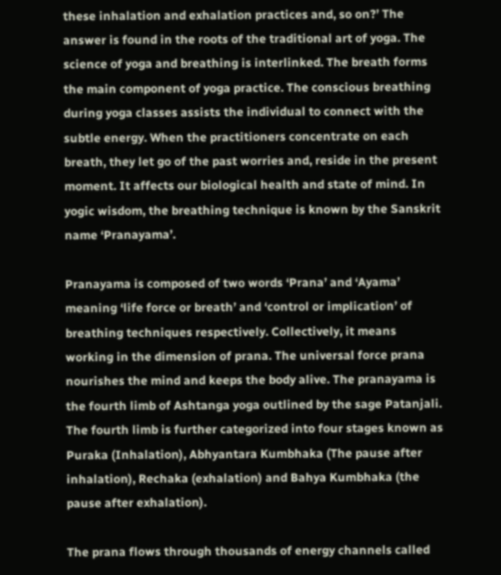these inhalation and exhalation practices and, so on?’ The answer is found in the roots of the traditional art of yoga. The science of yoga and breathing is interlinked. The breath forms the main component of yoga practice. The conscious breathing during yoga classes assists the individual to connect with the subtle energy. When the practitioners concentrate on each breath, they let go of the past worries and, reside in the present moment. It affects our biological health and state of mind. In yogic wisdom, the breathing technique is known by the Sanskrit name ‘Pranayama’.

Pranayama is composed of two words ‘Prana’ and ‘Ayama’ meaning ‘life force or breath’ and ‘control or implication’ of breathing techniques respectively. Collectively, it means working in the dimension of prana. The universal force prana nourishes the mind and keeps the body alive. The pranayama is the fourth limb of Ashtanga yoga outlined by the sage Patanjali. The fourth limb is further categorized into four stages known as Puraka (Inhalation), Abhyantara Kumbhaka (The pause after inhalation), Rechaka (exhalation) and Bahya Kumbhaka (the pause after exhalation).

The prana flows through thousands of energy channels called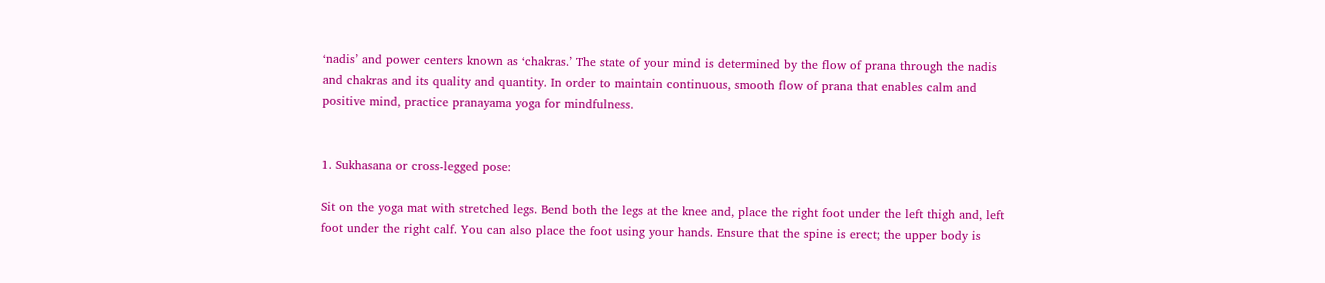‘nadis’ and power centers known as ‘chakras.’ The state of your mind is determined by the flow of prana through the nadis and chakras and its quality and quantity. In order to maintain continuous, smooth flow of prana that enables calm and positive mind, practice pranayama yoga for mindfulness.


1. Sukhasana or cross-legged pose:

Sit on the yoga mat with stretched legs. Bend both the legs at the knee and, place the right foot under the left thigh and, left foot under the right calf. You can also place the foot using your hands. Ensure that the spine is erect; the upper body is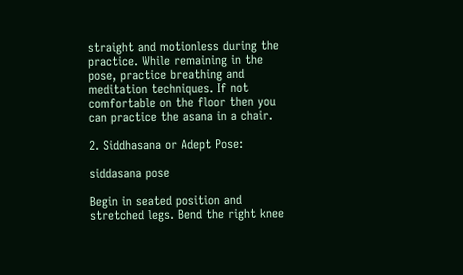straight and motionless during the practice. While remaining in the pose, practice breathing and meditation techniques. If not comfortable on the floor then you can practice the asana in a chair.

2. Siddhasana or Adept Pose:

siddasana pose

Begin in seated position and stretched legs. Bend the right knee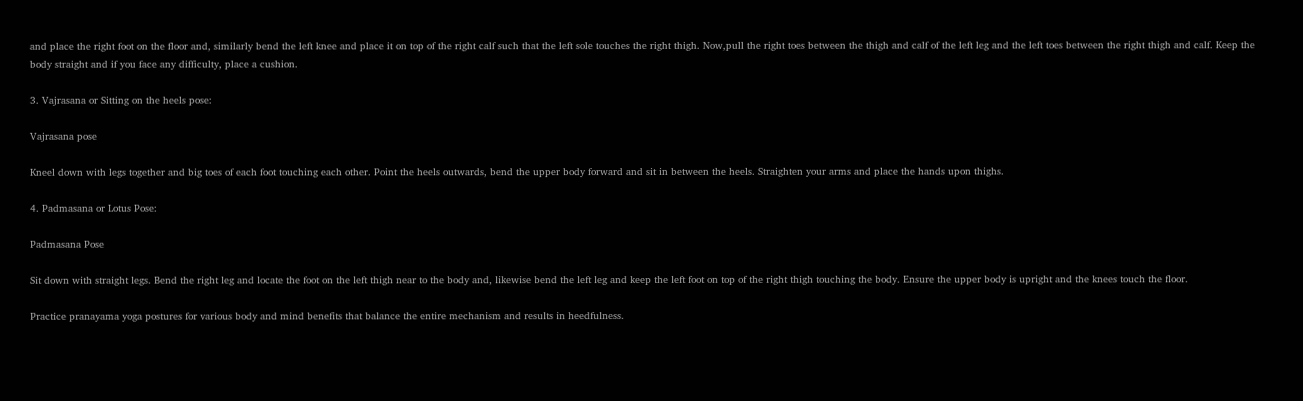and place the right foot on the floor and, similarly bend the left knee and place it on top of the right calf such that the left sole touches the right thigh. Now,pull the right toes between the thigh and calf of the left leg and the left toes between the right thigh and calf. Keep the body straight and if you face any difficulty, place a cushion.

3. Vajrasana or Sitting on the heels pose:

Vajrasana pose

Kneel down with legs together and big toes of each foot touching each other. Point the heels outwards, bend the upper body forward and sit in between the heels. Straighten your arms and place the hands upon thighs.

4. Padmasana or Lotus Pose:

Padmasana Pose

Sit down with straight legs. Bend the right leg and locate the foot on the left thigh near to the body and, likewise bend the left leg and keep the left foot on top of the right thigh touching the body. Ensure the upper body is upright and the knees touch the floor.

Practice pranayama yoga postures for various body and mind benefits that balance the entire mechanism and results in heedfulness.